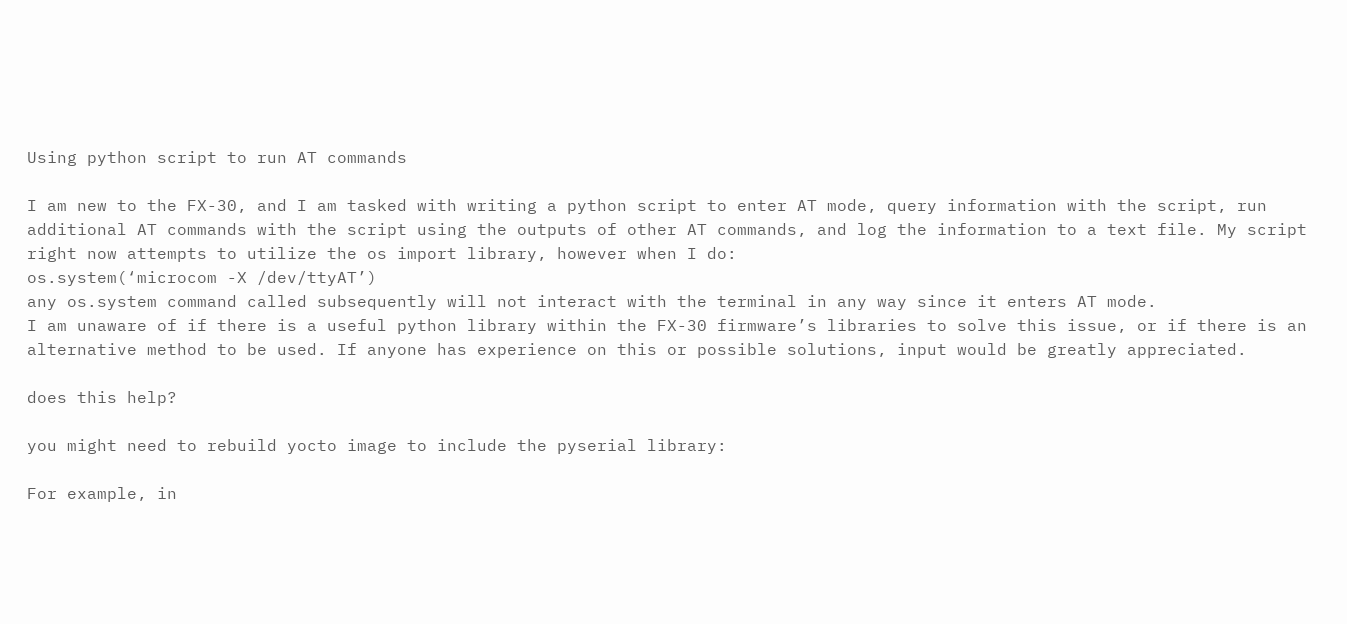Using python script to run AT commands

I am new to the FX-30, and I am tasked with writing a python script to enter AT mode, query information with the script, run additional AT commands with the script using the outputs of other AT commands, and log the information to a text file. My script right now attempts to utilize the os import library, however when I do:
os.system(‘microcom -X /dev/ttyAT’)
any os.system command called subsequently will not interact with the terminal in any way since it enters AT mode.
I am unaware of if there is a useful python library within the FX-30 firmware’s libraries to solve this issue, or if there is an alternative method to be used. If anyone has experience on this or possible solutions, input would be greatly appreciated.

does this help?

you might need to rebuild yocto image to include the pyserial library:

For example, in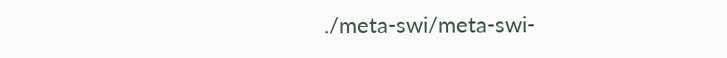./meta-swi/meta-swi-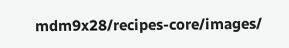mdm9x28/recipes-core/images/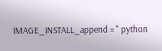IMAGE_INSTALL_append = " python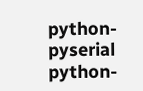python-pyserial python-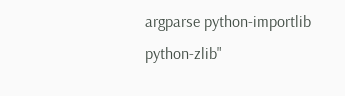argparse python-importlib python-zlib"